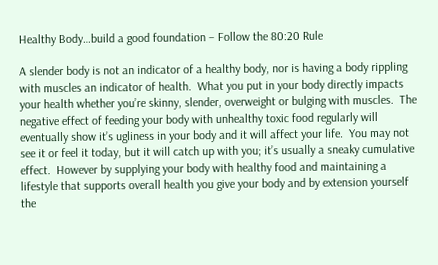Healthy Body…build a good foundation – Follow the 80:20 Rule

A slender body is not an indicator of a healthy body, nor is having a body rippling with muscles an indicator of health.  What you put in your body directly impacts your health whether you’re skinny, slender, overweight or bulging with muscles.  The negative effect of feeding your body with unhealthy toxic food regularly will eventually show it’s ugliness in your body and it will affect your life.  You may not see it or feel it today, but it will catch up with you; it’s usually a sneaky cumulative effect.  However by supplying your body with healthy food and maintaining a lifestyle that supports overall health you give your body and by extension yourself the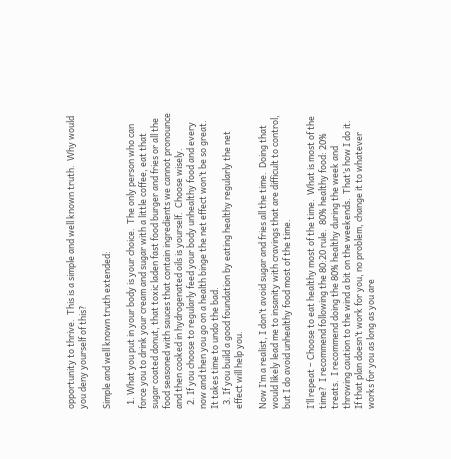opportunity to thrive.  This is a simple and well known truth.  Why would you deny yourself of this?

Simple and well known truth extended:

  1. What you put in your body is your choice.  The only person who can force you to drink your cream and sugar with a little coffee, eat that sugar coated donut, that toxic laden fast food burger and fries or all the food seasoned with sauces that contain ingredients we cannot pronounce and then cooked in hydrogenated oils is yourself.  Choose wisely.
  2. If you choose to regularly feed your body unhealthy food and every now and then you go on a health binge the net effect won’t be so great.   It takes time to undo the bad.
  3. If you build a good foundation by eating healthy regularly the net effect will help you.

Now I’m a realist, I don’t avoid sugar and fries all the time.  Doing that would likely lead me to insanity with cravings that are difficult to control, but I do avoid unhealthy food most of the time.

I’ll repeat – Choose to eat healthy most of the time.  What is most of the time?  I recommend following the 80:20 rule.  80% healthy food: 20% treats.  I recommend doing the 80% healthy during the week and throwing caution to the wind a bit on the weekends.  That’s how I do it.  If that plan doesn’t work for you, no problem, change it to whatever works for you as long as you are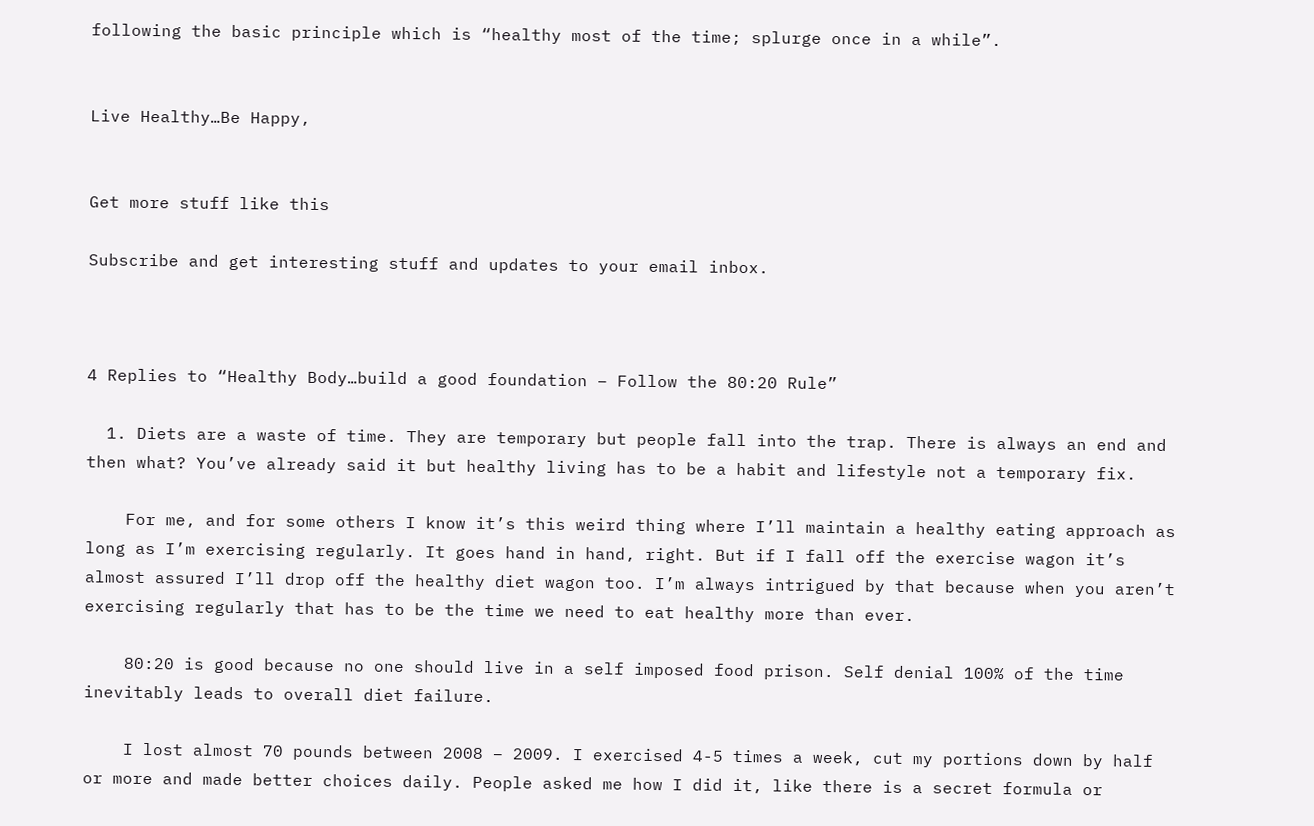following the basic principle which is “healthy most of the time; splurge once in a while”.


Live Healthy…Be Happy,


Get more stuff like this

Subscribe and get interesting stuff and updates to your email inbox.



4 Replies to “Healthy Body…build a good foundation – Follow the 80:20 Rule”

  1. Diets are a waste of time. They are temporary but people fall into the trap. There is always an end and then what? You’ve already said it but healthy living has to be a habit and lifestyle not a temporary fix.

    For me, and for some others I know it’s this weird thing where I’ll maintain a healthy eating approach as long as I’m exercising regularly. It goes hand in hand, right. But if I fall off the exercise wagon it’s almost assured I’ll drop off the healthy diet wagon too. I’m always intrigued by that because when you aren’t exercising regularly that has to be the time we need to eat healthy more than ever.

    80:20 is good because no one should live in a self imposed food prison. Self denial 100% of the time inevitably leads to overall diet failure.

    I lost almost 70 pounds between 2008 – 2009. I exercised 4-5 times a week, cut my portions down by half or more and made better choices daily. People asked me how I did it, like there is a secret formula or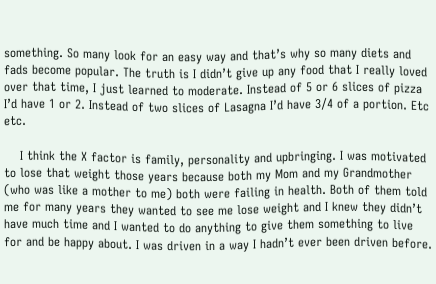something. So many look for an easy way and that’s why so many diets and fads become popular. The truth is I didn’t give up any food that I really loved over that time, I just learned to moderate. Instead of 5 or 6 slices of pizza I’d have 1 or 2. Instead of two slices of Lasagna I’d have 3/4 of a portion. Etc etc.

    I think the X factor is family, personality and upbringing. I was motivated to lose that weight those years because both my Mom and my Grandmother (who was like a mother to me) both were failing in health. Both of them told me for many years they wanted to see me lose weight and I knew they didn’t have much time and I wanted to do anything to give them something to live for and be happy about. I was driven in a way I hadn’t ever been driven before.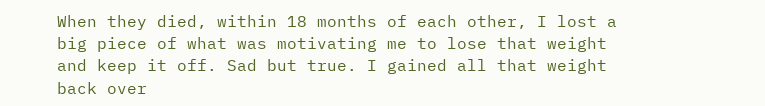When they died, within 18 months of each other, I lost a big piece of what was motivating me to lose that weight and keep it off. Sad but true. I gained all that weight back over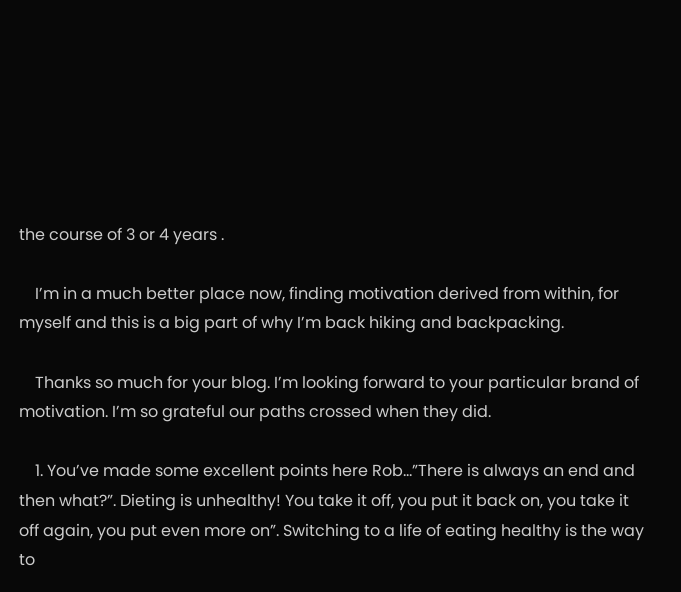the course of 3 or 4 years .

    I’m in a much better place now, finding motivation derived from within, for myself and this is a big part of why I’m back hiking and backpacking.

    Thanks so much for your blog. I’m looking forward to your particular brand of motivation. I’m so grateful our paths crossed when they did.

    1. You’ve made some excellent points here Rob…”There is always an end and then what?”. Dieting is unhealthy! You take it off, you put it back on, you take it off again, you put even more on”. Switching to a life of eating healthy is the way to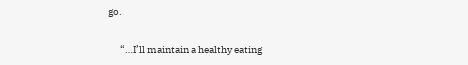go.

      “…I’ll maintain a healthy eating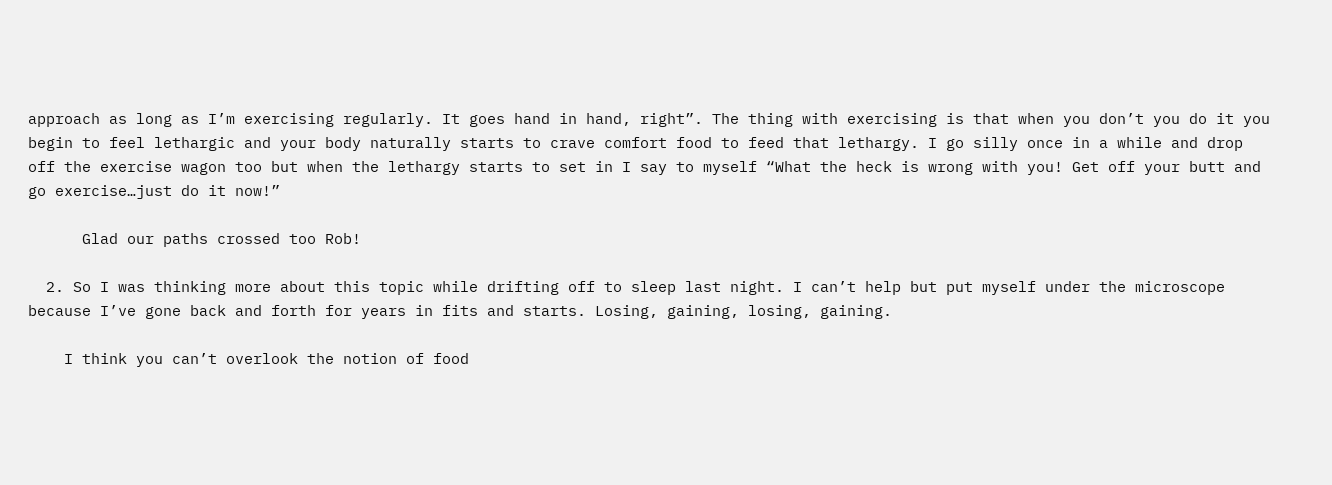approach as long as I’m exercising regularly. It goes hand in hand, right”. The thing with exercising is that when you don’t you do it you begin to feel lethargic and your body naturally starts to crave comfort food to feed that lethargy. I go silly once in a while and drop off the exercise wagon too but when the lethargy starts to set in I say to myself “What the heck is wrong with you! Get off your butt and go exercise…just do it now!”

      Glad our paths crossed too Rob!

  2. So I was thinking more about this topic while drifting off to sleep last night. I can’t help but put myself under the microscope because I’ve gone back and forth for years in fits and starts. Losing, gaining, losing, gaining.

    I think you can’t overlook the notion of food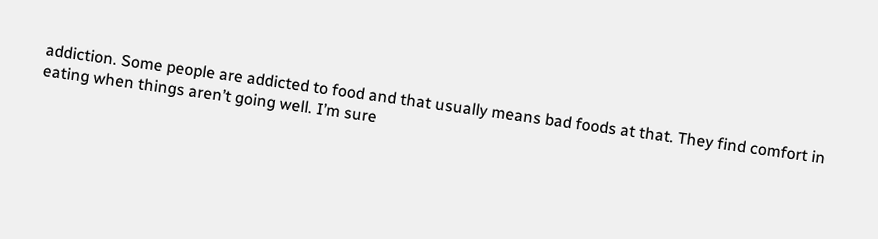addiction. Some people are addicted to food and that usually means bad foods at that. They find comfort in eating when things aren’t going well. I’m sure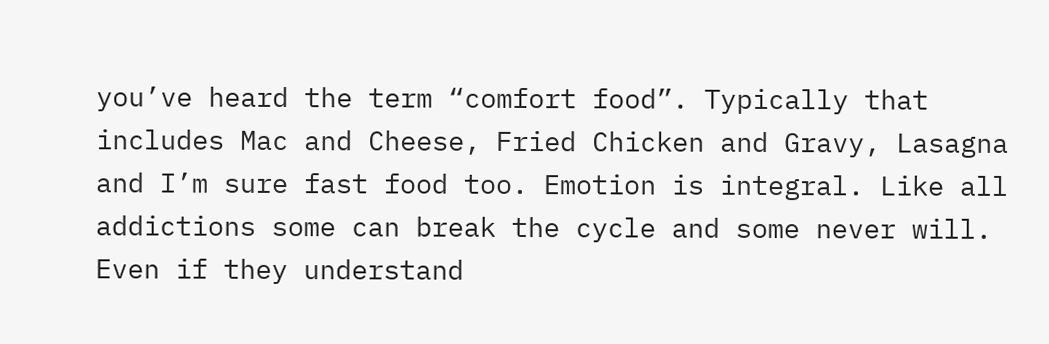you’ve heard the term “comfort food”. Typically that includes Mac and Cheese, Fried Chicken and Gravy, Lasagna and I’m sure fast food too. Emotion is integral. Like all addictions some can break the cycle and some never will. Even if they understand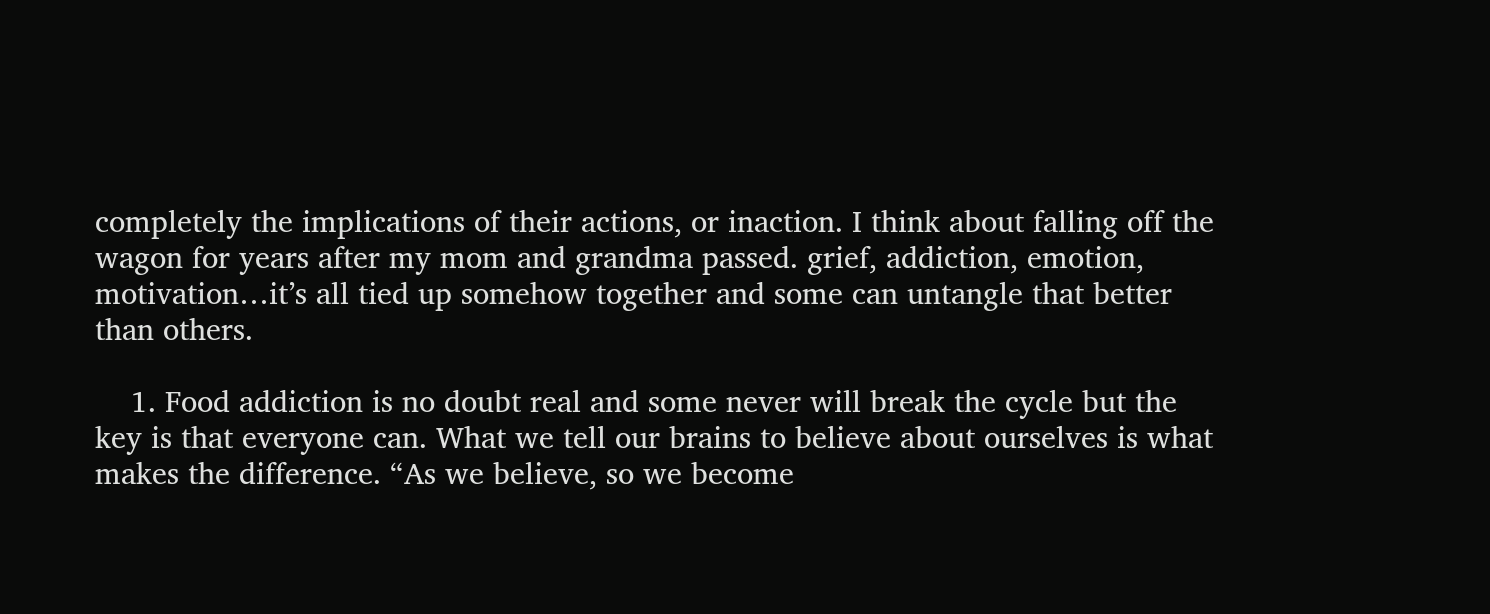completely the implications of their actions, or inaction. I think about falling off the wagon for years after my mom and grandma passed. grief, addiction, emotion, motivation…it’s all tied up somehow together and some can untangle that better than others.

    1. Food addiction is no doubt real and some never will break the cycle but the key is that everyone can. What we tell our brains to believe about ourselves is what makes the difference. “As we believe, so we become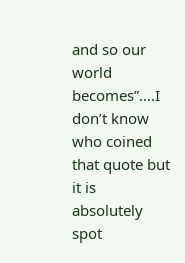and so our world becomes”….I don’t know who coined that quote but it is absolutely spot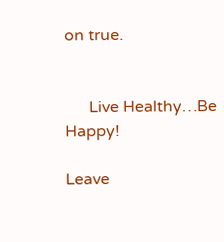on true.


      Live Healthy…Be Happy!

Leave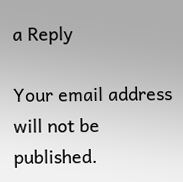a Reply

Your email address will not be published.